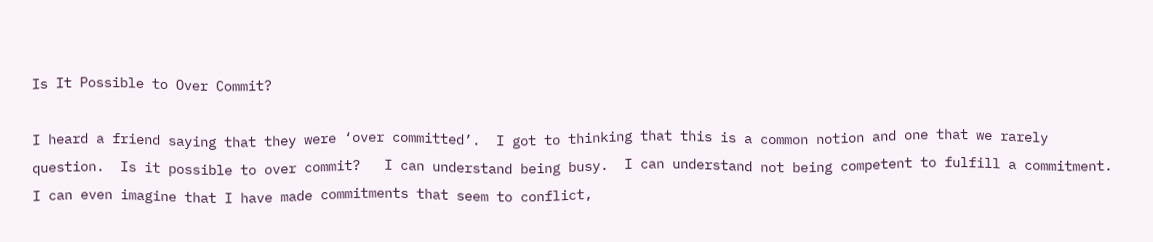Is It Possible to Over Commit?

I heard a friend saying that they were ‘over committed’.  I got to thinking that this is a common notion and one that we rarely question.  Is it possible to over commit?   I can understand being busy.  I can understand not being competent to fulfill a commitment.  I can even imagine that I have made commitments that seem to conflict,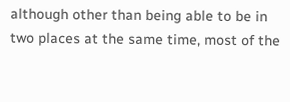although other than being able to be in two places at the same time, most of the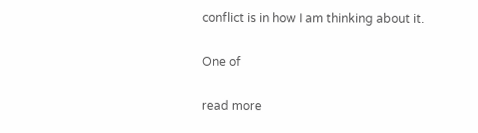conflict is in how I am thinking about it.

One of

read more